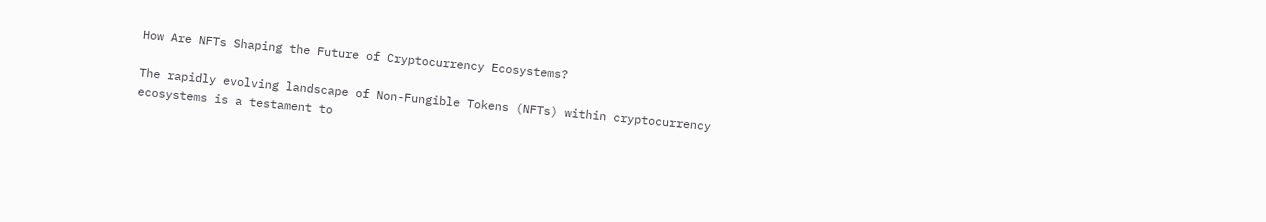How Are NFTs Shaping the Future of Cryptocurrency Ecosystems?

The rapidly evolving landscape of Non-Fungible Tokens (NFTs) within cryptocurrency ecosystems is a testament to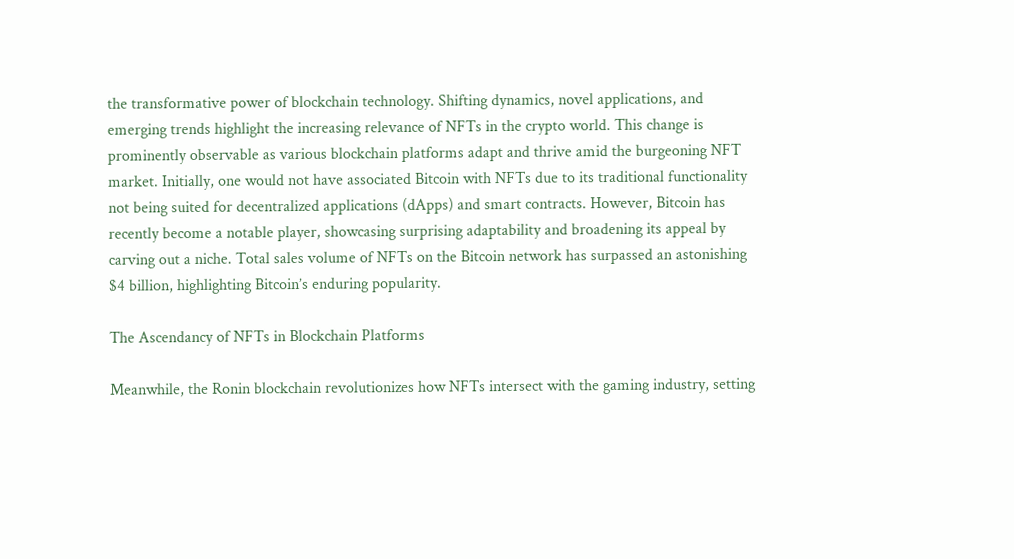the transformative power of blockchain technology. Shifting dynamics, novel applications, and emerging trends highlight the increasing relevance of NFTs in the crypto world. This change is prominently observable as various blockchain platforms adapt and thrive amid the burgeoning NFT market. Initially, one would not have associated Bitcoin with NFTs due to its traditional functionality not being suited for decentralized applications (dApps) and smart contracts. However, Bitcoin has recently become a notable player, showcasing surprising adaptability and broadening its appeal by carving out a niche. Total sales volume of NFTs on the Bitcoin network has surpassed an astonishing $4 billion, highlighting Bitcoin’s enduring popularity.

The Ascendancy of NFTs in Blockchain Platforms

Meanwhile, the Ronin blockchain revolutionizes how NFTs intersect with the gaming industry, setting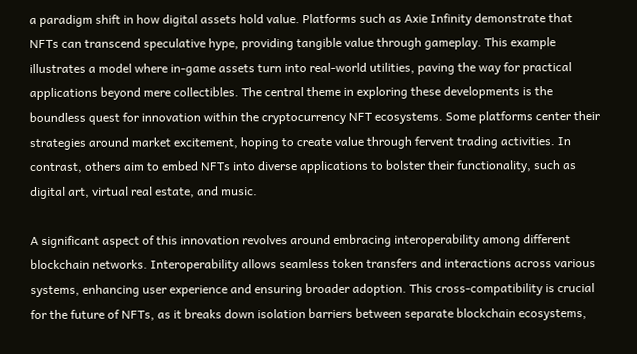a paradigm shift in how digital assets hold value. Platforms such as Axie Infinity demonstrate that NFTs can transcend speculative hype, providing tangible value through gameplay. This example illustrates a model where in-game assets turn into real-world utilities, paving the way for practical applications beyond mere collectibles. The central theme in exploring these developments is the boundless quest for innovation within the cryptocurrency NFT ecosystems. Some platforms center their strategies around market excitement, hoping to create value through fervent trading activities. In contrast, others aim to embed NFTs into diverse applications to bolster their functionality, such as digital art, virtual real estate, and music.

A significant aspect of this innovation revolves around embracing interoperability among different blockchain networks. Interoperability allows seamless token transfers and interactions across various systems, enhancing user experience and ensuring broader adoption. This cross-compatibility is crucial for the future of NFTs, as it breaks down isolation barriers between separate blockchain ecosystems,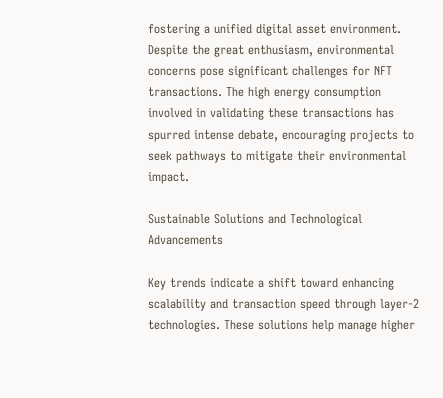fostering a unified digital asset environment. Despite the great enthusiasm, environmental concerns pose significant challenges for NFT transactions. The high energy consumption involved in validating these transactions has spurred intense debate, encouraging projects to seek pathways to mitigate their environmental impact.

Sustainable Solutions and Technological Advancements

Key trends indicate a shift toward enhancing scalability and transaction speed through layer-2 technologies. These solutions help manage higher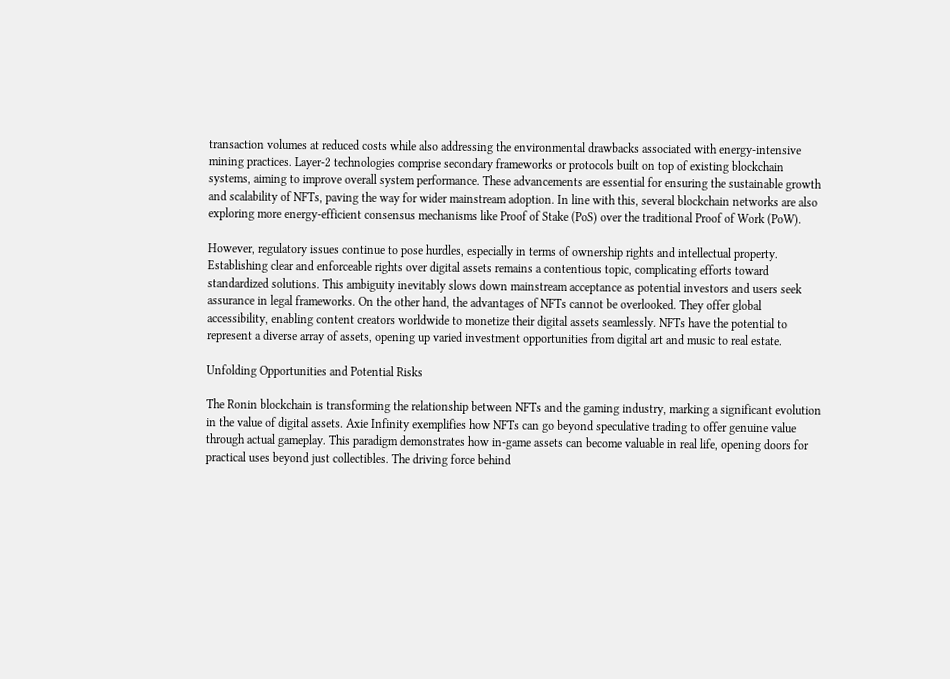transaction volumes at reduced costs while also addressing the environmental drawbacks associated with energy-intensive mining practices. Layer-2 technologies comprise secondary frameworks or protocols built on top of existing blockchain systems, aiming to improve overall system performance. These advancements are essential for ensuring the sustainable growth and scalability of NFTs, paving the way for wider mainstream adoption. In line with this, several blockchain networks are also exploring more energy-efficient consensus mechanisms like Proof of Stake (PoS) over the traditional Proof of Work (PoW).

However, regulatory issues continue to pose hurdles, especially in terms of ownership rights and intellectual property. Establishing clear and enforceable rights over digital assets remains a contentious topic, complicating efforts toward standardized solutions. This ambiguity inevitably slows down mainstream acceptance as potential investors and users seek assurance in legal frameworks. On the other hand, the advantages of NFTs cannot be overlooked. They offer global accessibility, enabling content creators worldwide to monetize their digital assets seamlessly. NFTs have the potential to represent a diverse array of assets, opening up varied investment opportunities from digital art and music to real estate.

Unfolding Opportunities and Potential Risks

The Ronin blockchain is transforming the relationship between NFTs and the gaming industry, marking a significant evolution in the value of digital assets. Axie Infinity exemplifies how NFTs can go beyond speculative trading to offer genuine value through actual gameplay. This paradigm demonstrates how in-game assets can become valuable in real life, opening doors for practical uses beyond just collectibles. The driving force behind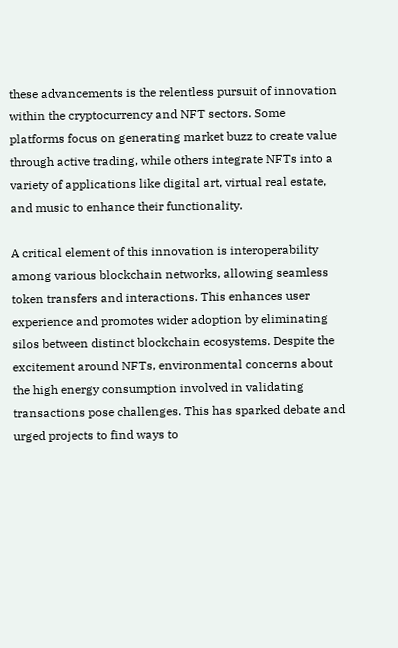these advancements is the relentless pursuit of innovation within the cryptocurrency and NFT sectors. Some platforms focus on generating market buzz to create value through active trading, while others integrate NFTs into a variety of applications like digital art, virtual real estate, and music to enhance their functionality.

A critical element of this innovation is interoperability among various blockchain networks, allowing seamless token transfers and interactions. This enhances user experience and promotes wider adoption by eliminating silos between distinct blockchain ecosystems. Despite the excitement around NFTs, environmental concerns about the high energy consumption involved in validating transactions pose challenges. This has sparked debate and urged projects to find ways to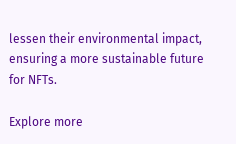lessen their environmental impact, ensuring a more sustainable future for NFTs.

Explore more